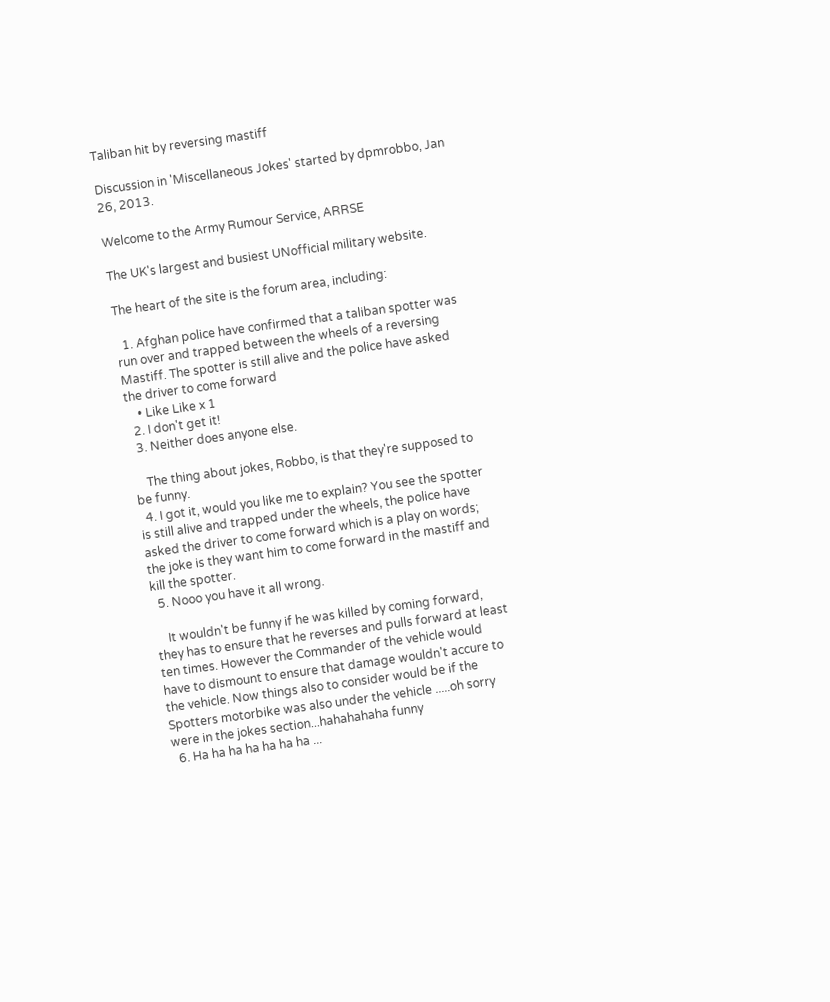Taliban hit by reversing mastiff

Discussion in 'Miscellaneous Jokes' started by dpmrobbo, Jan 26, 2013.

Welcome to the Army Rumour Service, ARRSE

The UK's largest and busiest UNofficial military website.

The heart of the site is the forum area, including:

  1. Afghan police have confirmed that a taliban spotter was run over and trapped between the wheels of a reversing Mastiff. The spotter is still alive and the police have asked the driver to come forward
    • Like Like x 1
  2. I don't get it!
  3. Neither does anyone else.

    The thing about jokes, Robbo, is that they're supposed to be funny.
  4. I got it, would you like me to explain? You see the spotter is still alive and trapped under the wheels, the police have asked the driver to come forward which is a play on words; the joke is they want him to come forward in the mastiff and kill the spotter.
  5. Nooo you have it all wrong.

    It wouldn't be funny if he was killed by coming forward, they has to ensure that he reverses and pulls forward at least ten times. However the Commander of the vehicle would have to dismount to ensure that damage wouldn't accure to the vehicle. Now things also to consider would be if the Spotters motorbike was also under the vehicle .....oh sorry were in the jokes section...hahahahaha funny
  6. Ha ha ha ha ha ha ha ...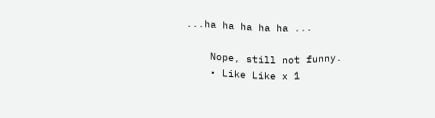...ha ha ha ha ha ...

    Nope, still not funny.
    • Like Like x 1